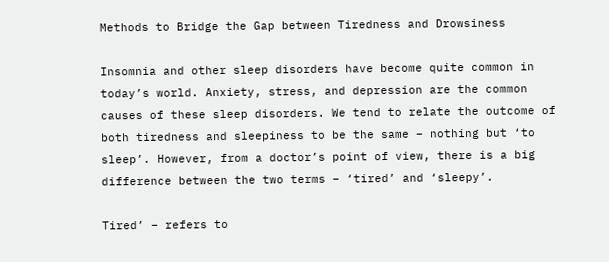Methods to Bridge the Gap between Tiredness and Drowsiness

Insomnia and other sleep disorders have become quite common in today’s world. Anxiety, stress, and depression are the common causes of these sleep disorders. We tend to relate the outcome of both tiredness and sleepiness to be the same – nothing but ‘to sleep’. However, from a doctor’s point of view, there is a big difference between the two terms – ‘tired’ and ‘sleepy’.

Tired’ – refers to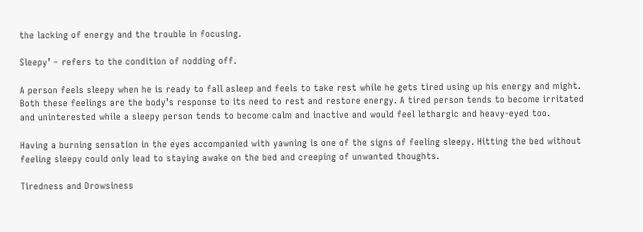the lacking of energy and the trouble in focusing.

Sleepy’ – refers to the condition of nodding off.

A person feels sleepy when he is ready to fall asleep and feels to take rest while he gets tired using up his energy and might. Both these feelings are the body’s response to its need to rest and restore energy. A tired person tends to become irritated and uninterested while a sleepy person tends to become calm and inactive and would feel lethargic and heavy-eyed too.

Having a burning sensation in the eyes accompanied with yawning is one of the signs of feeling sleepy. Hitting the bed without feeling sleepy could only lead to staying awake on the bed and creeping of unwanted thoughts.

Tiredness and Drowsiness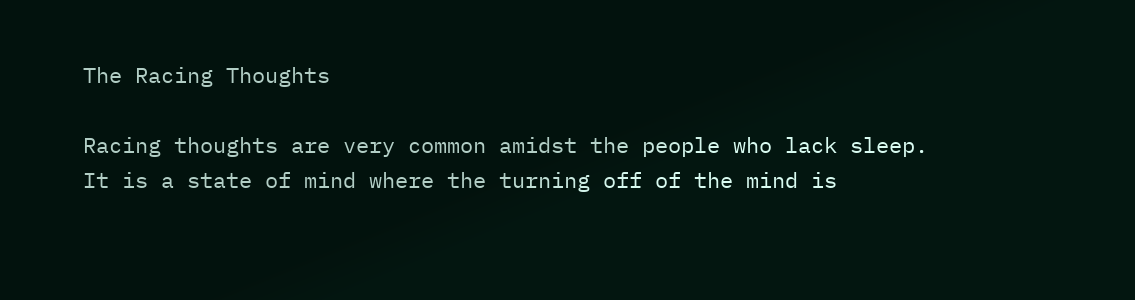The Racing Thoughts

Racing thoughts are very common amidst the people who lack sleep. It is a state of mind where the turning off of the mind is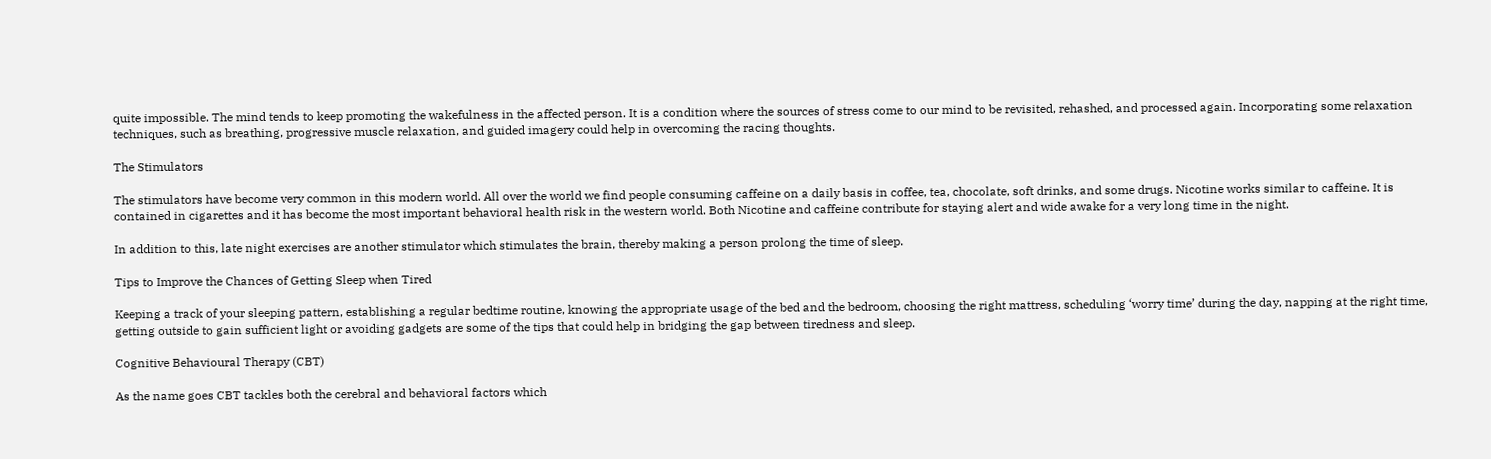quite impossible. The mind tends to keep promoting the wakefulness in the affected person. It is a condition where the sources of stress come to our mind to be revisited, rehashed, and processed again. Incorporating some relaxation techniques, such as breathing, progressive muscle relaxation, and guided imagery could help in overcoming the racing thoughts.

The Stimulators

The stimulators have become very common in this modern world. All over the world we find people consuming caffeine on a daily basis in coffee, tea, chocolate, soft drinks, and some drugs. Nicotine works similar to caffeine. It is contained in cigarettes and it has become the most important behavioral health risk in the western world. Both Nicotine and caffeine contribute for staying alert and wide awake for a very long time in the night.

In addition to this, late night exercises are another stimulator which stimulates the brain, thereby making a person prolong the time of sleep.

Tips to Improve the Chances of Getting Sleep when Tired

Keeping a track of your sleeping pattern, establishing a regular bedtime routine, knowing the appropriate usage of the bed and the bedroom, choosing the right mattress, scheduling ‘worry time’ during the day, napping at the right time, getting outside to gain sufficient light or avoiding gadgets are some of the tips that could help in bridging the gap between tiredness and sleep.

Cognitive Behavioural Therapy (CBT)

As the name goes CBT tackles both the cerebral and behavioral factors which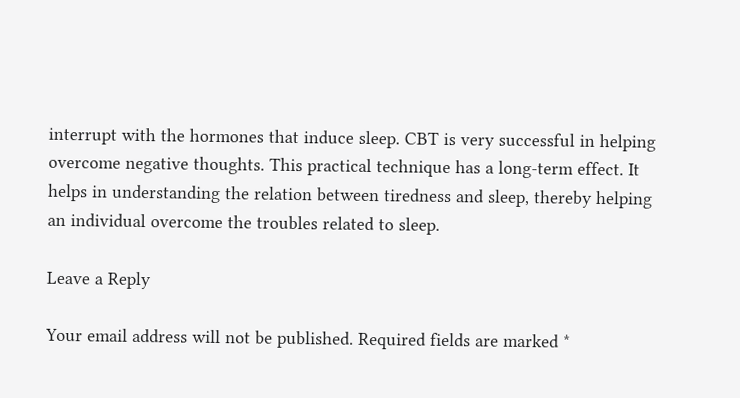interrupt with the hormones that induce sleep. CBT is very successful in helping overcome negative thoughts. This practical technique has a long-term effect. It helps in understanding the relation between tiredness and sleep, thereby helping an individual overcome the troubles related to sleep.

Leave a Reply

Your email address will not be published. Required fields are marked *